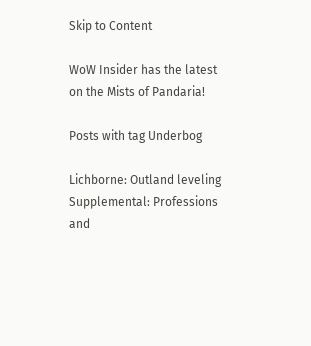Skip to Content

WoW Insider has the latest on the Mists of Pandaria!

Posts with tag Underbog

Lichborne: Outland leveling Supplemental: Professions and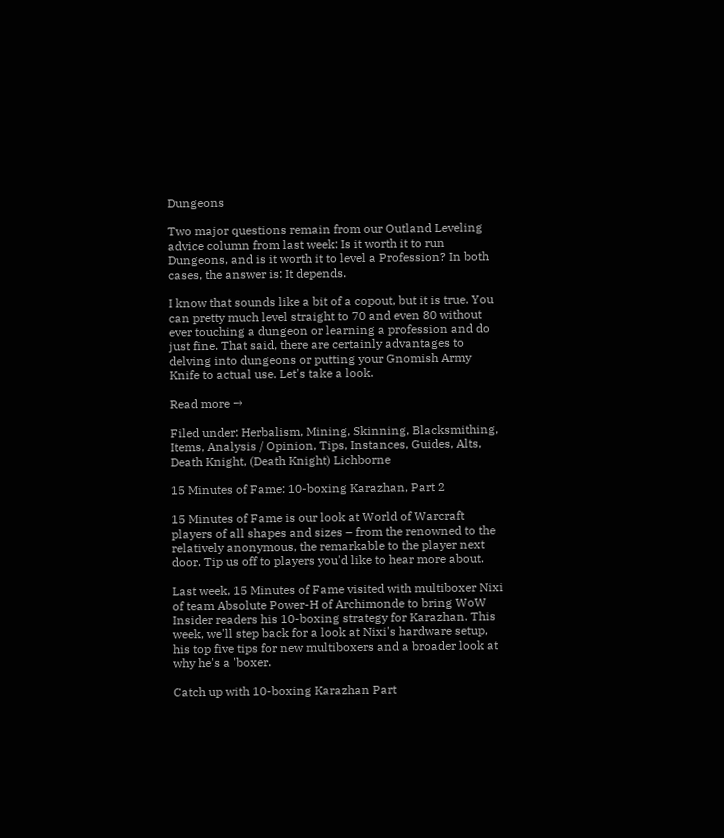Dungeons

Two major questions remain from our Outland Leveling advice column from last week: Is it worth it to run Dungeons, and is it worth it to level a Profession? In both cases, the answer is: It depends.

I know that sounds like a bit of a copout, but it is true. You can pretty much level straight to 70 and even 80 without ever touching a dungeon or learning a profession and do just fine. That said, there are certainly advantages to delving into dungeons or putting your Gnomish Army Knife to actual use. Let's take a look.

Read more →

Filed under: Herbalism, Mining, Skinning, Blacksmithing, Items, Analysis / Opinion, Tips, Instances, Guides, Alts, Death Knight, (Death Knight) Lichborne

15 Minutes of Fame: 10-boxing Karazhan, Part 2

15 Minutes of Fame is our look at World of Warcraft players of all shapes and sizes – from the renowned to the relatively anonymous, the remarkable to the player next door. Tip us off to players you'd like to hear more about.

Last week, 15 Minutes of Fame visited with multiboxer Nixi of team Absolute Power-H of Archimonde to bring WoW Insider readers his 10-boxing strategy for Karazhan. This week, we'll step back for a look at Nixi's hardware setup, his top five tips for new multiboxers and a broader look at why he's a 'boxer.

Catch up with 10-boxing Karazhan Part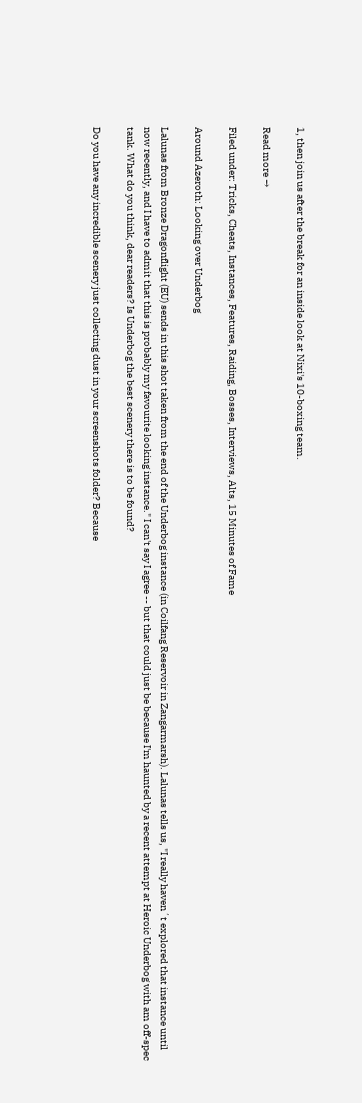1, then join us after the break for an inside look at Nixi's 10-boxing team.

Read more →

Filed under: Tricks, Cheats, Instances, Features, Raiding, Bosses, Interviews, Alts, 15 Minutes of Fame

Around Azeroth: Looking over Underbog

Lalunas from Bronze Dragonflight (EU) sends in this shot taken from the end of the Underbog instance (in Coilfang Reservoir in Zangarmarsh). Lalunas tells us, "I really haven´t explored that instance until now recently, and I have to admit that this is probably my favourite looking instance." I can't say I agree -- but that could just be because I'm haunted by a recent attempt at Heroic Underbog with am off-spec tank. What do you think, dear readers? Is Underbog the best scenery there is to be found?

Do you have any incredible scenery just collecting dust in your screenshots folder? Because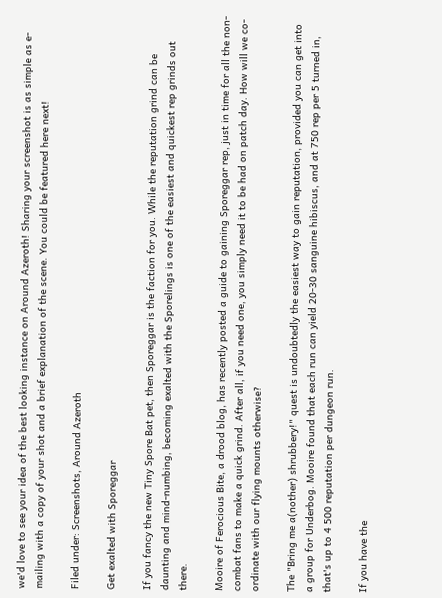we'd love to see your idea of the best looking instance on Around Azeroth! Sharing your screenshot is as simple as e-mailing with a copy of your shot and a brief explanation of the scene. You could be featured here next!

Filed under: Screenshots, Around Azeroth

Get exalted with Sporeggar

If you fancy the new Tiny Spore Bat pet, then Sporeggar is the faction for you. While the reputation grind can be daunting and mind-numbing, becoming exalted with the Sporelings is one of the easiest and quickest rep grinds out there.

Mooire of Ferocious Bite, a drood blog, has recently posted a guide to gaining Sporeggar rep, just in time for all the non-combat fans to make a quick grind. After all, if you need one, you simply need it to be had on patch day. How will we co-ordinate with our flying mounts otherwise?

The "Bring me a(nother) shrubbery!" quest is undoubtedly the easiest way to gain reputation, provided you can get into a group for Underbog. Mooire found that each run can yield 20-30 sanguine hibiscus, and at 750 rep per 5 turned in, that's up to 4 500 reputation per dungeon run.

If you have the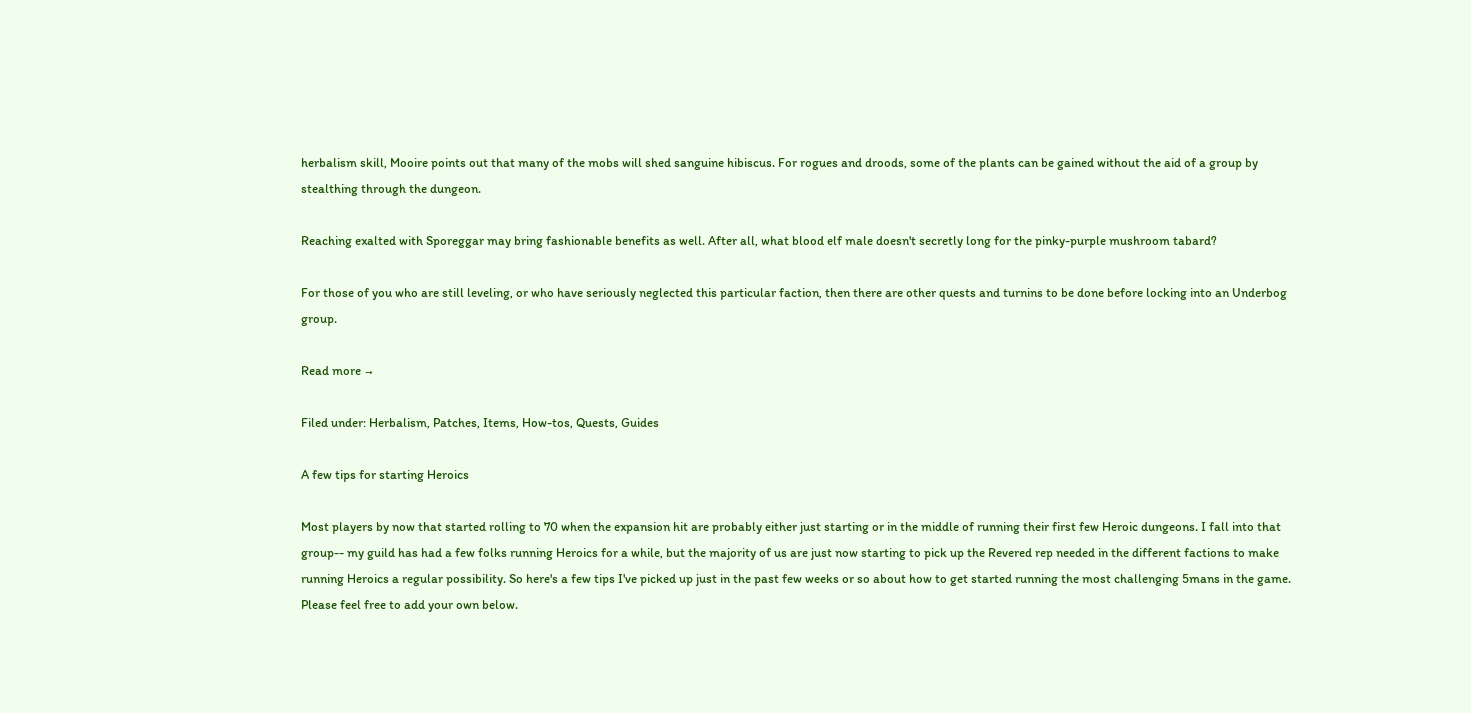herbalism skill, Mooire points out that many of the mobs will shed sanguine hibiscus. For rogues and droods, some of the plants can be gained without the aid of a group by stealthing through the dungeon.

Reaching exalted with Sporeggar may bring fashionable benefits as well. After all, what blood elf male doesn't secretly long for the pinky-purple mushroom tabard?

For those of you who are still leveling, or who have seriously neglected this particular faction, then there are other quests and turnins to be done before locking into an Underbog group.

Read more →

Filed under: Herbalism, Patches, Items, How-tos, Quests, Guides

A few tips for starting Heroics

Most players by now that started rolling to 70 when the expansion hit are probably either just starting or in the middle of running their first few Heroic dungeons. I fall into that group-- my guild has had a few folks running Heroics for a while, but the majority of us are just now starting to pick up the Revered rep needed in the different factions to make running Heroics a regular possibility. So here's a few tips I've picked up just in the past few weeks or so about how to get started running the most challenging 5mans in the game. Please feel free to add your own below.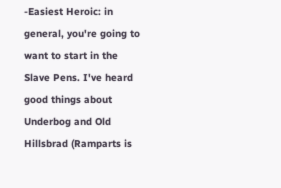-Easiest Heroic: in general, you're going to want to start in the Slave Pens. I've heard good things about Underbog and Old Hillsbrad (Ramparts is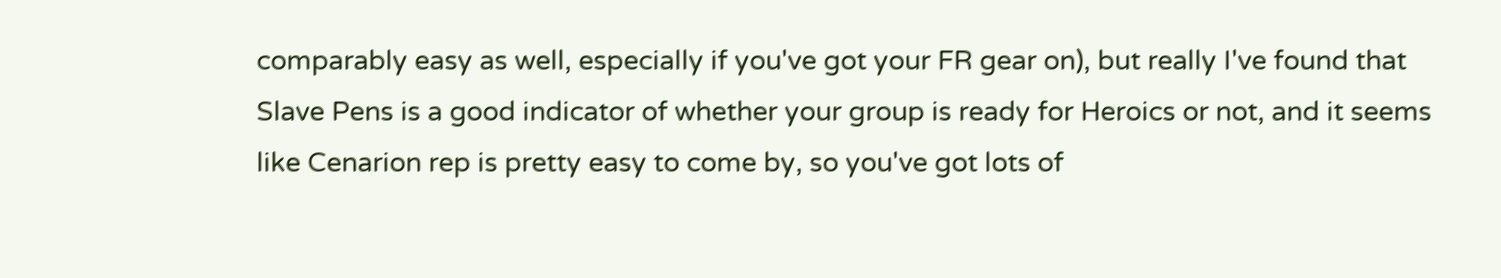comparably easy as well, especially if you've got your FR gear on), but really I've found that Slave Pens is a good indicator of whether your group is ready for Heroics or not, and it seems like Cenarion rep is pretty easy to come by, so you've got lots of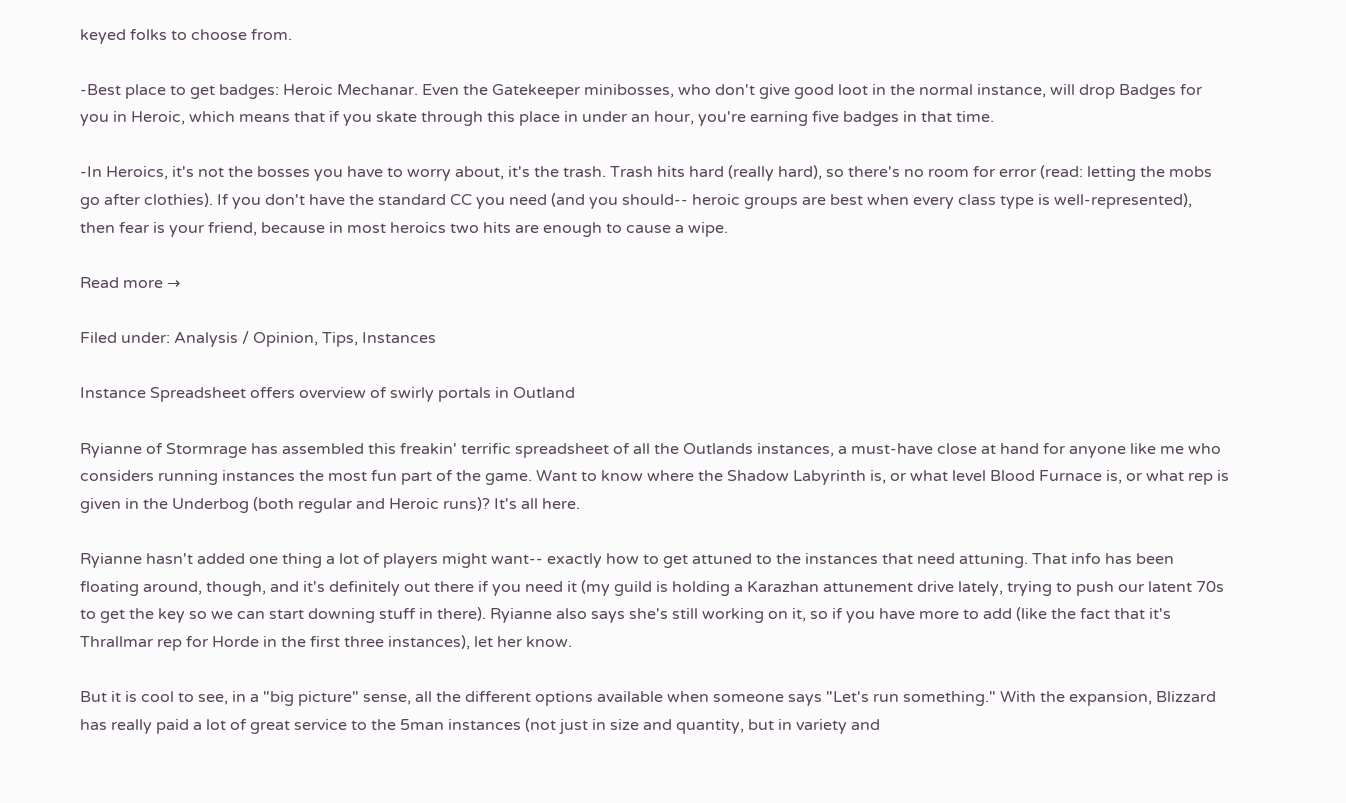keyed folks to choose from.

-Best place to get badges: Heroic Mechanar. Even the Gatekeeper minibosses, who don't give good loot in the normal instance, will drop Badges for you in Heroic, which means that if you skate through this place in under an hour, you're earning five badges in that time.

-In Heroics, it's not the bosses you have to worry about, it's the trash. Trash hits hard (really hard), so there's no room for error (read: letting the mobs go after clothies). If you don't have the standard CC you need (and you should-- heroic groups are best when every class type is well-represented), then fear is your friend, because in most heroics two hits are enough to cause a wipe.

Read more →

Filed under: Analysis / Opinion, Tips, Instances

Instance Spreadsheet offers overview of swirly portals in Outland

Ryianne of Stormrage has assembled this freakin' terrific spreadsheet of all the Outlands instances, a must-have close at hand for anyone like me who considers running instances the most fun part of the game. Want to know where the Shadow Labyrinth is, or what level Blood Furnace is, or what rep is given in the Underbog (both regular and Heroic runs)? It's all here.

Ryianne hasn't added one thing a lot of players might want-- exactly how to get attuned to the instances that need attuning. That info has been floating around, though, and it's definitely out there if you need it (my guild is holding a Karazhan attunement drive lately, trying to push our latent 70s to get the key so we can start downing stuff in there). Ryianne also says she's still working on it, so if you have more to add (like the fact that it's Thrallmar rep for Horde in the first three instances), let her know.

But it is cool to see, in a "big picture" sense, all the different options available when someone says "Let's run something." With the expansion, Blizzard has really paid a lot of great service to the 5man instances (not just in size and quantity, but in variety and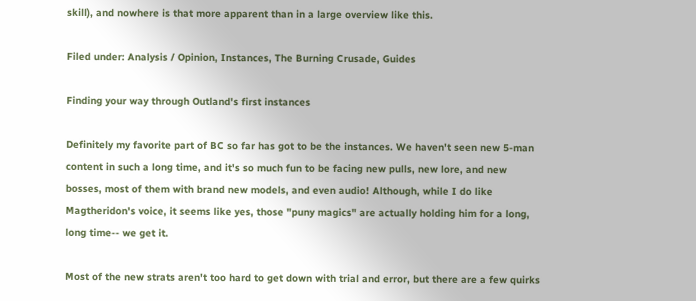skill), and nowhere is that more apparent than in a large overview like this.

Filed under: Analysis / Opinion, Instances, The Burning Crusade, Guides

Finding your way through Outland's first instances

Definitely my favorite part of BC so far has got to be the instances. We haven't seen new 5-man content in such a long time, and it's so much fun to be facing new pulls, new lore, and new bosses, most of them with brand new models, and even audio! Although, while I do like Magtheridon's voice, it seems like yes, those "puny magics" are actually holding him for a long, long time-- we get it.

Most of the new strats aren't too hard to get down with trial and error, but there are a few quirks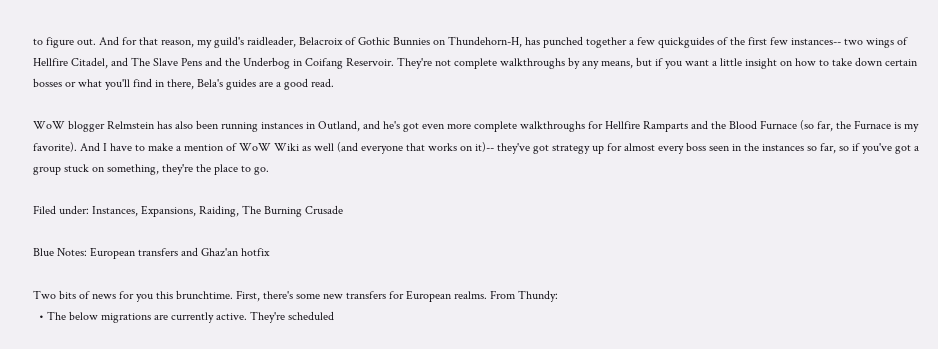to figure out. And for that reason, my guild's raidleader, Belacroix of Gothic Bunnies on Thundehorn-H, has punched together a few quickguides of the first few instances-- two wings of Hellfire Citadel, and The Slave Pens and the Underbog in Coifang Reservoir. They're not complete walkthroughs by any means, but if you want a little insight on how to take down certain bosses or what you'll find in there, Bela's guides are a good read.

WoW blogger Relmstein has also been running instances in Outland, and he's got even more complete walkthroughs for Hellfire Ramparts and the Blood Furnace (so far, the Furnace is my favorite). And I have to make a mention of WoW Wiki as well (and everyone that works on it)-- they've got strategy up for almost every boss seen in the instances so far, so if you've got a group stuck on something, they're the place to go.

Filed under: Instances, Expansions, Raiding, The Burning Crusade

Blue Notes: European transfers and Ghaz'an hotfix

Two bits of news for you this brunchtime. First, there's some new transfers for European realms. From Thundy:
  • The below migrations are currently active. They're scheduled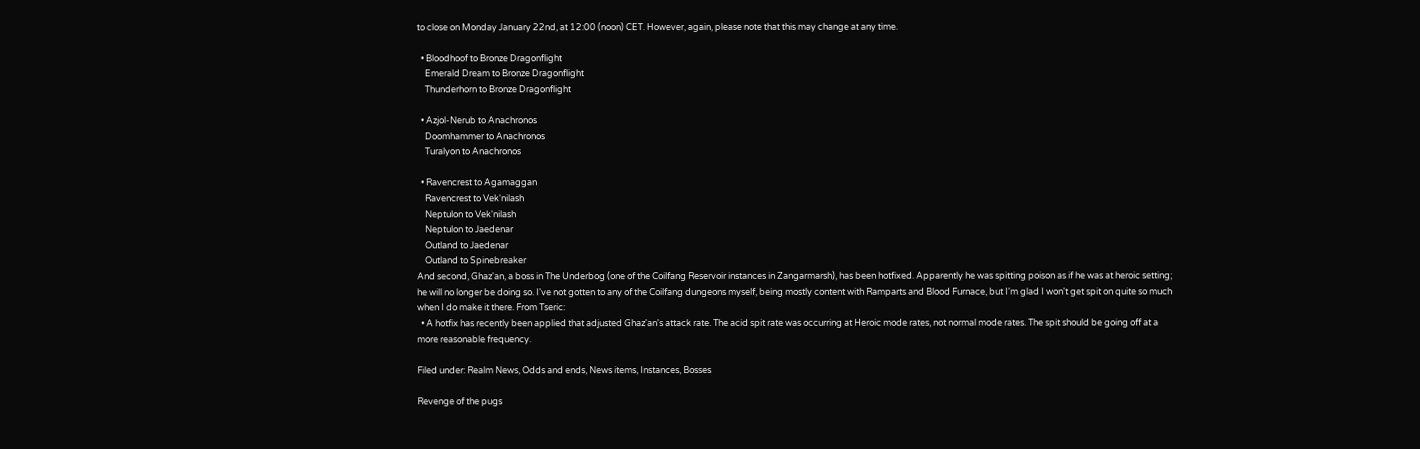to close on Monday January 22nd, at 12:00 (noon) CET. However, again, please note that this may change at any time.

  • Bloodhoof to Bronze Dragonflight
    Emerald Dream to Bronze Dragonflight
    Thunderhorn to Bronze Dragonflight

  • Azjol-Nerub to Anachronos
    Doomhammer to Anachronos
    Turalyon to Anachronos

  • Ravencrest to Agamaggan
    Ravencrest to Vek'nilash
    Neptulon to Vek'nilash
    Neptulon to Jaedenar
    Outland to Jaedenar
    Outland to Spinebreaker
And second, Ghaz'an, a boss in The Underbog (one of the Coilfang Reservoir instances in Zangarmarsh), has been hotfixed. Apparently he was spitting poison as if he was at heroic setting; he will no longer be doing so. I've not gotten to any of the Coilfang dungeons myself, being mostly content with Ramparts and Blood Furnace, but I'm glad I won't get spit on quite so much when I do make it there. From Tseric:
  • A hotfix has recently been applied that adjusted Ghaz'an's attack rate. The acid spit rate was occurring at Heroic mode rates, not normal mode rates. The spit should be going off at a more reasonable frequency.

Filed under: Realm News, Odds and ends, News items, Instances, Bosses

Revenge of the pugs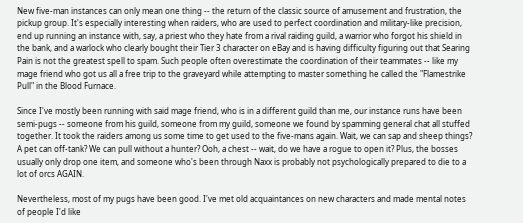New five-man instances can only mean one thing -- the return of the classic source of amusement and frustration, the pickup group. It's especially interesting when raiders, who are used to perfect coordination and military-like precision, end up running an instance with, say, a priest who they hate from a rival raiding guild, a warrior who forgot his shield in the bank, and a warlock who clearly bought their Tier 3 character on eBay and is having difficulty figuring out that Searing Pain is not the greatest spell to spam. Such people often overestimate the coordination of their teammates -- like my mage friend who got us all a free trip to the graveyard while attempting to master something he called the "Flamestrike Pull" in the Blood Furnace.

Since I've mostly been running with said mage friend, who is in a different guild than me, our instance runs have been semi-pugs -- someone from his guild, someone from my guild, someone we found by spamming general chat all stuffed together. It took the raiders among us some time to get used to the five-mans again. Wait, we can sap and sheep things? A pet can off-tank? We can pull without a hunter? Ooh, a chest -- wait, do we have a rogue to open it? Plus, the bosses usually only drop one item, and someone who's been through Naxx is probably not psychologically prepared to die to a lot of orcs AGAIN.

Nevertheless, most of my pugs have been good. I've met old acquaintances on new characters and made mental notes of people I'd like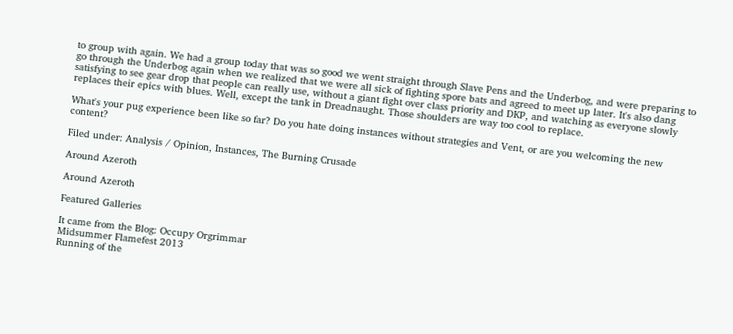to group with again. We had a group today that was so good we went straight through Slave Pens and the Underbog, and were preparing to go through the Underbog again when we realized that we were all sick of fighting spore bats and agreed to meet up later. It's also dang satisfying to see gear drop that people can really use, without a giant fight over class priority and DKP, and watching as everyone slowly replaces their epics with blues. Well, except the tank in Dreadnaught. Those shoulders are way too cool to replace.

What's your pug experience been like so far? Do you hate doing instances without strategies and Vent, or are you welcoming the new content?

Filed under: Analysis / Opinion, Instances, The Burning Crusade

Around Azeroth

Around Azeroth

Featured Galleries

It came from the Blog: Occupy Orgrimmar
Midsummer Flamefest 2013
Running of the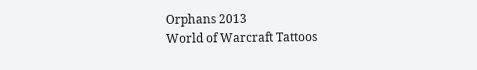Orphans 2013
World of Warcraft Tattoos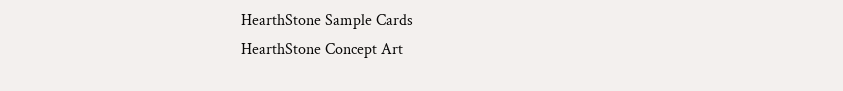HearthStone Sample Cards
HearthStone Concept Art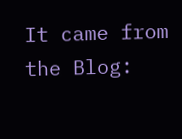It came from the Blog: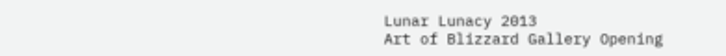Lunar Lunacy 2013
Art of Blizzard Gallery Opening